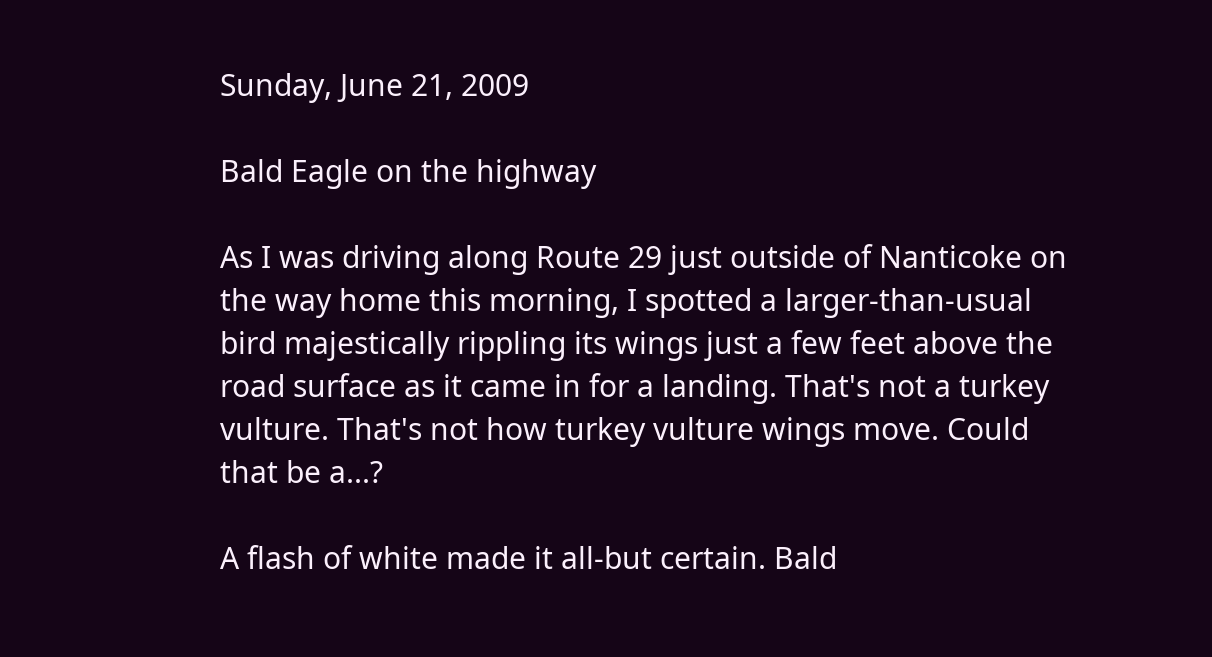Sunday, June 21, 2009

Bald Eagle on the highway

As I was driving along Route 29 just outside of Nanticoke on the way home this morning, I spotted a larger-than-usual bird majestically rippling its wings just a few feet above the road surface as it came in for a landing. That's not a turkey vulture. That's not how turkey vulture wings move. Could that be a...?

A flash of white made it all-but certain. Bald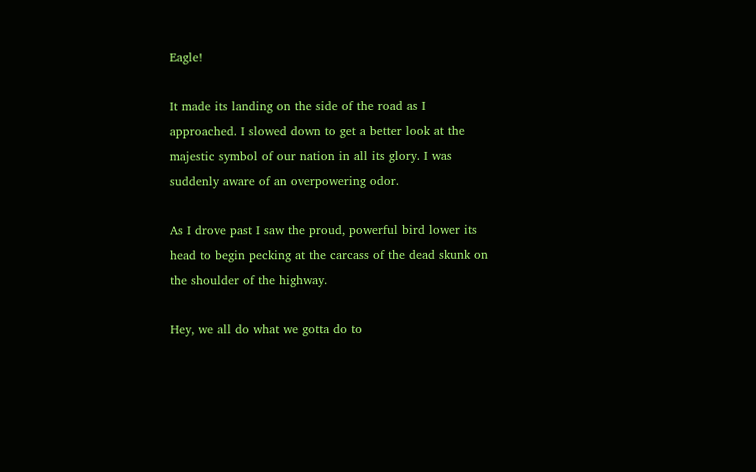Eagle!

It made its landing on the side of the road as I approached. I slowed down to get a better look at the majestic symbol of our nation in all its glory. I was suddenly aware of an overpowering odor.

As I drove past I saw the proud, powerful bird lower its head to begin pecking at the carcass of the dead skunk on the shoulder of the highway.

Hey, we all do what we gotta do to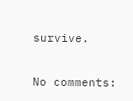survive.

No comments: